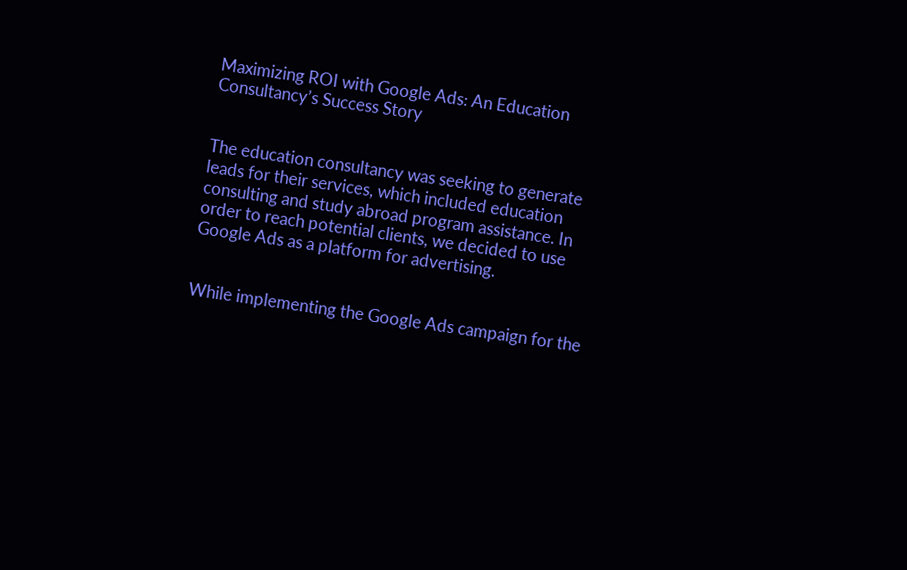Maximizing ROI with Google Ads: An Education Consultancy’s Success Story


The education consultancy was seeking to generate leads for their services, which included education consulting and study abroad program assistance. In order to reach potential clients, we decided to use Google Ads as a platform for advertising.


While implementing the Google Ads campaign for the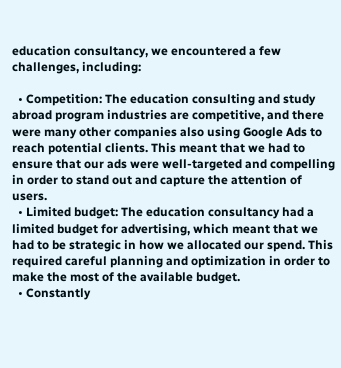education consultancy, we encountered a few challenges, including:

  • Competition: The education consulting and study abroad program industries are competitive, and there were many other companies also using Google Ads to reach potential clients. This meant that we had to ensure that our ads were well-targeted and compelling in order to stand out and capture the attention of users.
  • Limited budget: The education consultancy had a limited budget for advertising, which meant that we had to be strategic in how we allocated our spend. This required careful planning and optimization in order to make the most of the available budget.
  • Constantly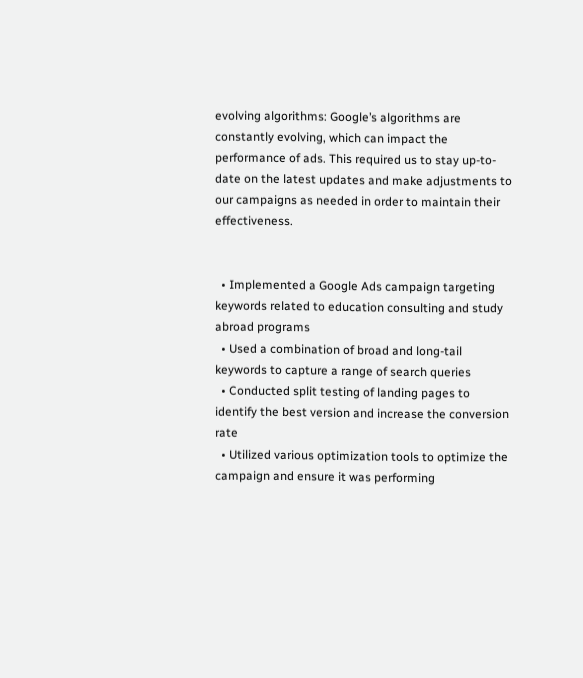evolving algorithms: Google’s algorithms are constantly evolving, which can impact the performance of ads. This required us to stay up-to-date on the latest updates and make adjustments to our campaigns as needed in order to maintain their effectiveness.


  • Implemented a Google Ads campaign targeting keywords related to education consulting and study abroad programs
  • Used a combination of broad and long-tail keywords to capture a range of search queries
  • Conducted split testing of landing pages to identify the best version and increase the conversion rate
  • Utilized various optimization tools to optimize the campaign and ensure it was performing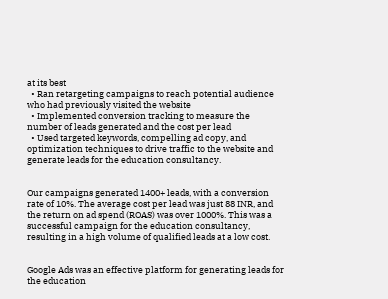at its best
  • Ran retargeting campaigns to reach potential audience who had previously visited the website
  • Implemented conversion tracking to measure the number of leads generated and the cost per lead
  • Used targeted keywords, compelling ad copy, and optimization techniques to drive traffic to the website and generate leads for the education consultancy.


Our campaigns generated 1400+ leads, with a conversion rate of 10%. The average cost per lead was just 88 INR, and the return on ad spend (ROAS) was over 1000%. This was a successful campaign for the education consultancy, resulting in a high volume of qualified leads at a low cost.


Google Ads was an effective platform for generating leads for the education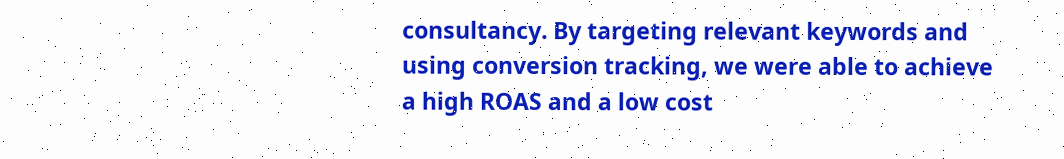consultancy. By targeting relevant keywords and using conversion tracking, we were able to achieve a high ROAS and a low cost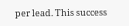per lead. This success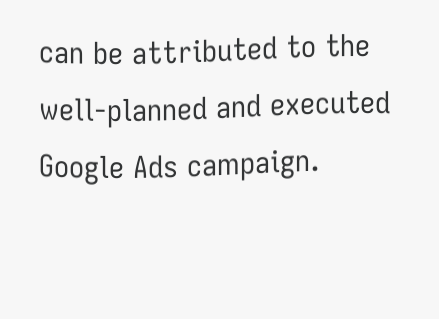can be attributed to the well-planned and executed Google Ads campaign.